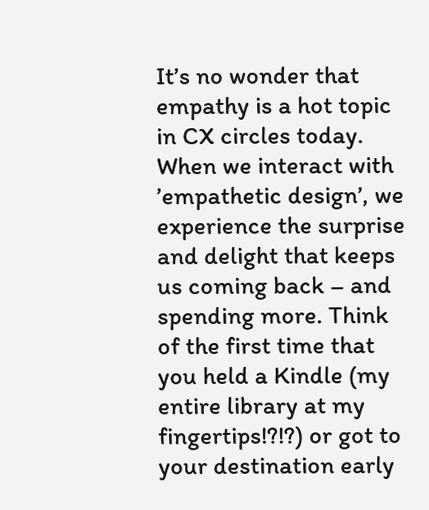It’s no wonder that empathy is a hot topic in CX circles today. When we interact with ’empathetic design’, we experience the surprise and delight that keeps us coming back – and spending more. Think of the first time that you held a Kindle (my entire library at my fingertips!?!?) or got to your destination early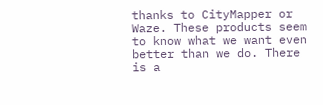thanks to CityMapper or Waze. These products seem to know what we want even better than we do. There is a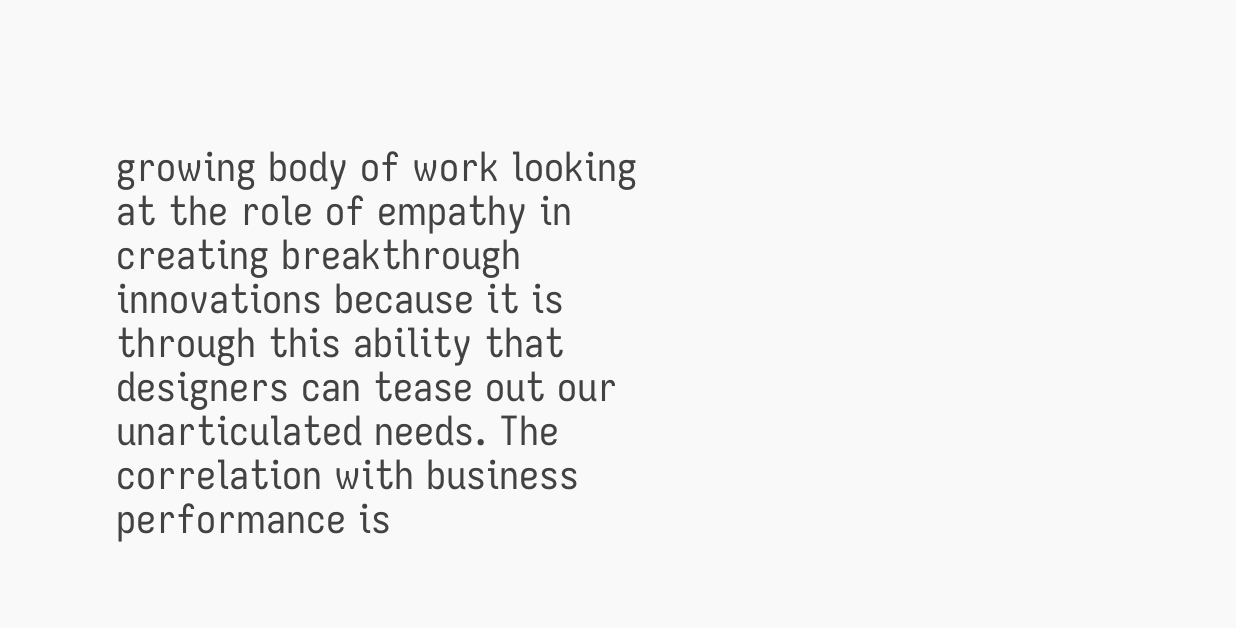growing body of work looking at the role of empathy in creating breakthrough innovations because it is through this ability that designers can tease out our unarticulated needs. The correlation with business performance is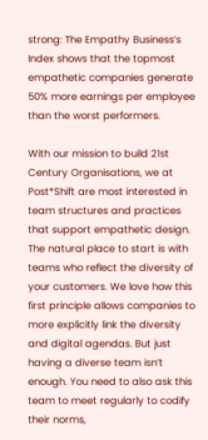strong: The Empathy Business’s Index shows that the topmost empathetic companies generate 50% more earnings per employee than the worst performers.

With our mission to build 21st Century Organisations, we at Post*Shift are most interested in team structures and practices that support empathetic design. The natural place to start is with teams who reflect the diversity of your customers. We love how this first principle allows companies to more explicitly link the diversity and digital agendas. But just having a diverse team isn’t enough. You need to also ask this team to meet regularly to codify their norms,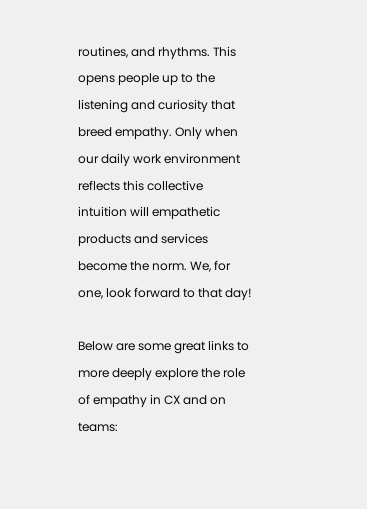routines, and rhythms. This opens people up to the listening and curiosity that breed empathy. Only when our daily work environment reflects this collective intuition will empathetic products and services become the norm. We, for one, look forward to that day!

Below are some great links to more deeply explore the role of empathy in CX and on teams: